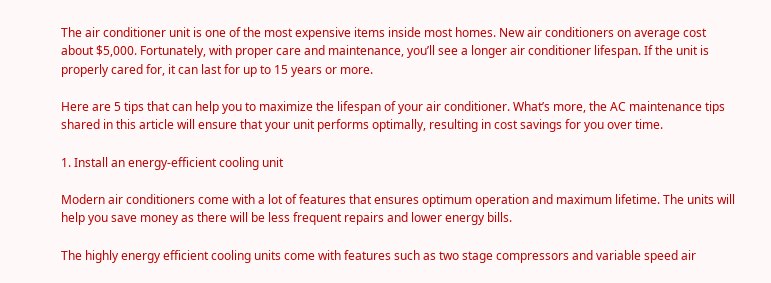The air conditioner unit is one of the most expensive items inside most homes. New air conditioners on average cost about $5,000. Fortunately, with proper care and maintenance, you’ll see a longer air conditioner lifespan. If the unit is properly cared for, it can last for up to 15 years or more.

Here are 5 tips that can help you to maximize the lifespan of your air conditioner. What’s more, the AC maintenance tips shared in this article will ensure that your unit performs optimally, resulting in cost savings for you over time.

1. Install an energy-efficient cooling unit

Modern air conditioners come with a lot of features that ensures optimum operation and maximum lifetime. The units will help you save money as there will be less frequent repairs and lower energy bills.

The highly energy efficient cooling units come with features such as two stage compressors and variable speed air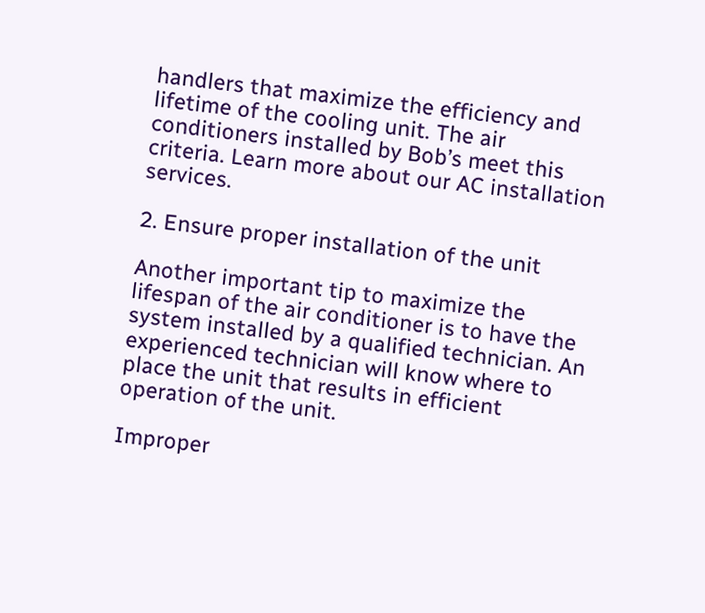handlers that maximize the efficiency and lifetime of the cooling unit. The air conditioners installed by Bob’s meet this criteria. Learn more about our AC installation services.

2. Ensure proper installation of the unit

Another important tip to maximize the lifespan of the air conditioner is to have the system installed by a qualified technician. An experienced technician will know where to place the unit that results in efficient operation of the unit.

Improper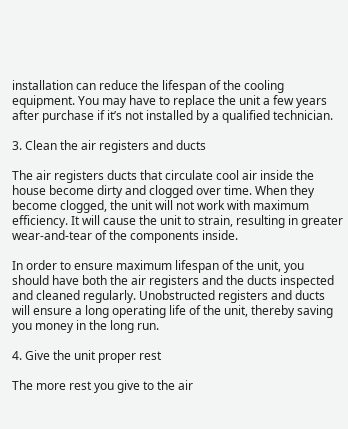installation can reduce the lifespan of the cooling equipment. You may have to replace the unit a few years after purchase if it’s not installed by a qualified technician.

3. Clean the air registers and ducts

The air registers ducts that circulate cool air inside the house become dirty and clogged over time. When they become clogged, the unit will not work with maximum efficiency. It will cause the unit to strain, resulting in greater wear-and-tear of the components inside.

In order to ensure maximum lifespan of the unit, you should have both the air registers and the ducts inspected and cleaned regularly. Unobstructed registers and ducts will ensure a long operating life of the unit, thereby saving you money in the long run.

4. Give the unit proper rest

The more rest you give to the air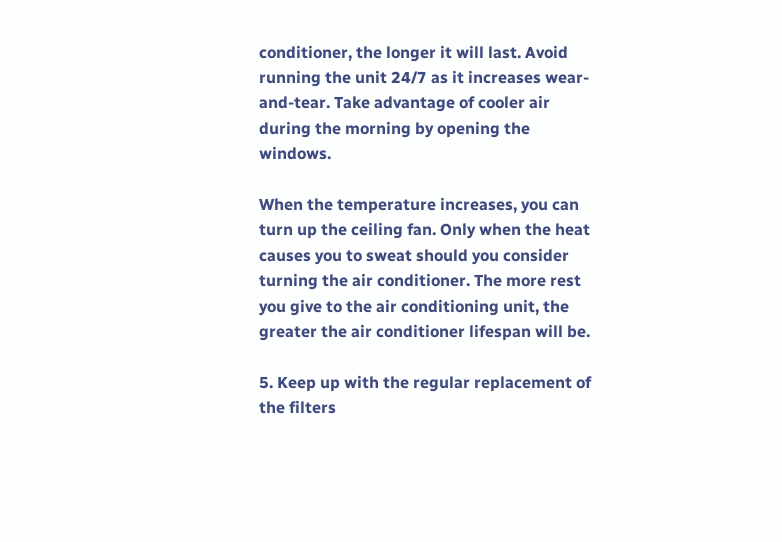conditioner, the longer it will last. Avoid running the unit 24/7 as it increases wear-and-tear. Take advantage of cooler air during the morning by opening the windows.

When the temperature increases, you can turn up the ceiling fan. Only when the heat causes you to sweat should you consider turning the air conditioner. The more rest you give to the air conditioning unit, the greater the air conditioner lifespan will be.

5. Keep up with the regular replacement of the filters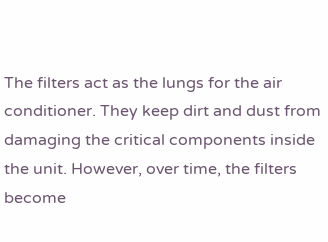The filters act as the lungs for the air conditioner. They keep dirt and dust from damaging the critical components inside the unit. However, over time, the filters become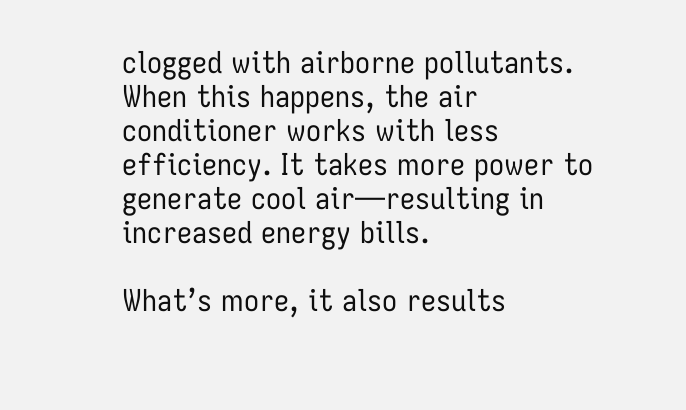clogged with airborne pollutants.  When this happens, the air conditioner works with less efficiency. It takes more power to generate cool air—resulting in increased energy bills.

What’s more, it also results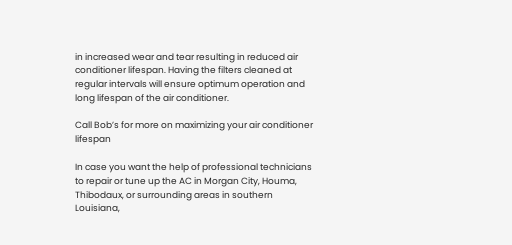in increased wear and tear resulting in reduced air conditioner lifespan. Having the filters cleaned at regular intervals will ensure optimum operation and long lifespan of the air conditioner.

Call Bob’s for more on maximizing your air conditioner lifespan

In case you want the help of professional technicians to repair or tune up the AC in Morgan City, Houma, Thibodaux, or surrounding areas in southern Louisiana,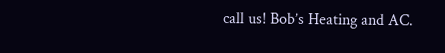call us! Bob’s Heating and AC.